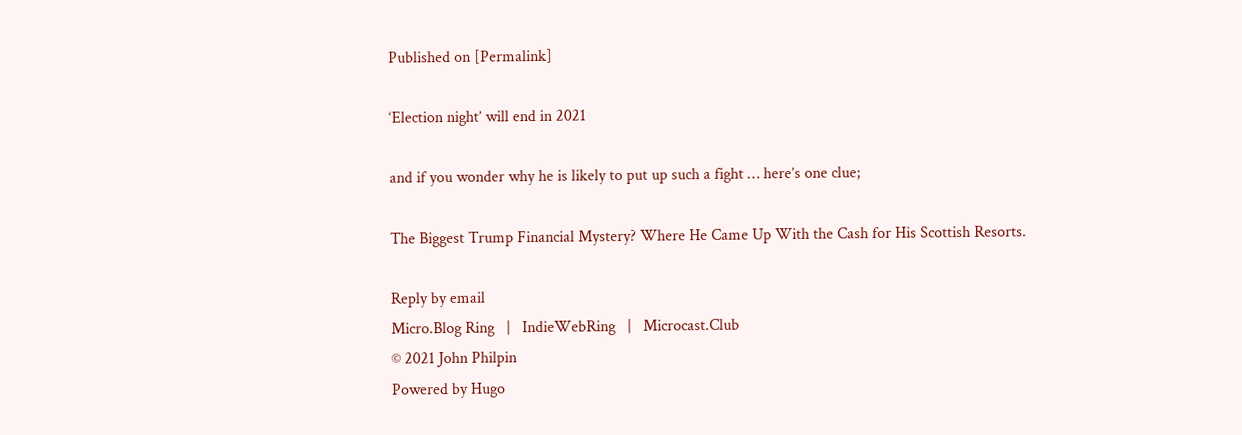Published on [Permalink]

‘Election night’ will end in 2021

and if you wonder why he is likely to put up such a fight … here’s one clue;

The Biggest Trump Financial Mystery? Where He Came Up With the Cash for His Scottish Resorts.

Reply by email
Micro.Blog Ring   |   IndieWebRing   |   Microcast.Club
© 2021 John Philpin
Powered by Hugo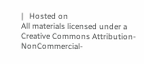|   Hosted on
All materials licensed under a
Creative Commons Attribution-NonCommercial-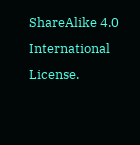ShareAlike 4.0 International License.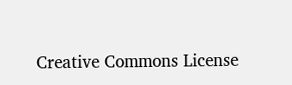Creative Commons License